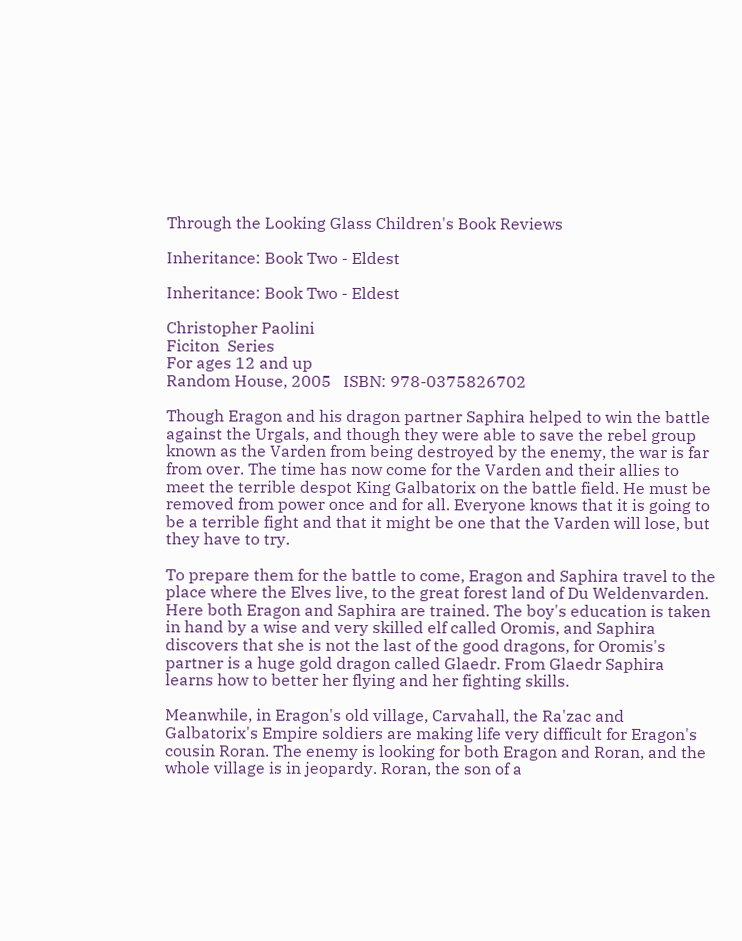Through the Looking Glass Children's Book Reviews

Inheritance: Book Two - Eldest

Inheritance: Book Two - Eldest

Christopher Paolini
Ficiton  Series
For ages 12 and up
Random House, 2005   ISBN: 978-0375826702

Though Eragon and his dragon partner Saphira helped to win the battle against the Urgals, and though they were able to save the rebel group known as the Varden from being destroyed by the enemy, the war is far from over. The time has now come for the Varden and their allies to meet the terrible despot King Galbatorix on the battle field. He must be removed from power once and for all. Everyone knows that it is going to be a terrible fight and that it might be one that the Varden will lose, but they have to try.

To prepare them for the battle to come, Eragon and Saphira travel to the place where the Elves live, to the great forest land of Du Weldenvarden. Here both Eragon and Saphira are trained. The boy's education is taken in hand by a wise and very skilled elf called Oromis, and Saphira discovers that she is not the last of the good dragons, for Oromis's partner is a huge gold dragon called Glaedr. From Glaedr Saphira learns how to better her flying and her fighting skills.

Meanwhile, in Eragon's old village, Carvahall, the Ra'zac and Galbatorix's Empire soldiers are making life very difficult for Eragon's cousin Roran. The enemy is looking for both Eragon and Roran, and the whole village is in jeopardy. Roran, the son of a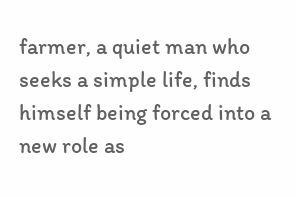farmer, a quiet man who seeks a simple life, finds himself being forced into a new role as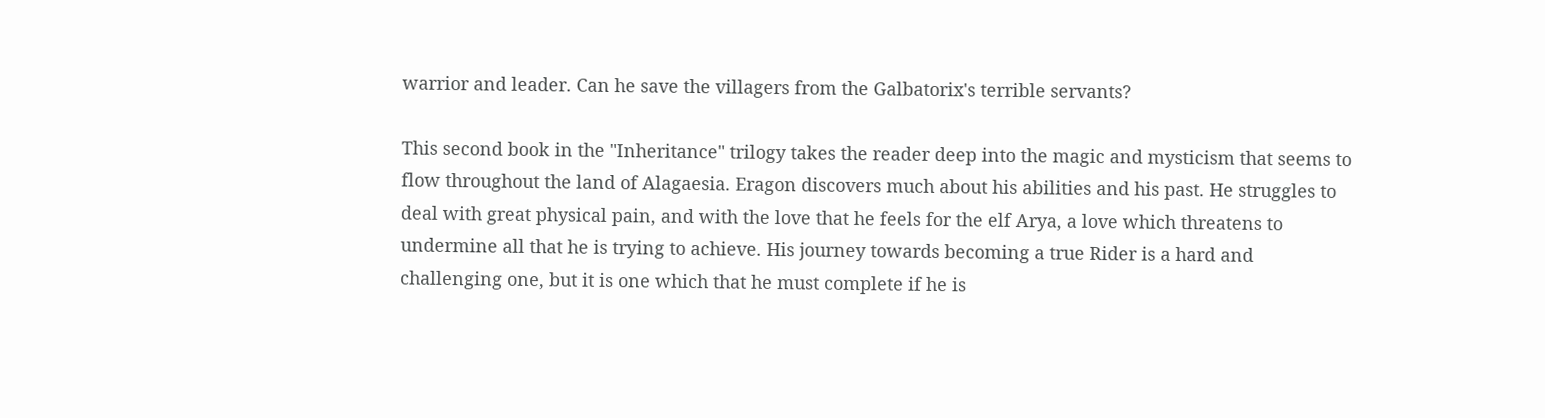warrior and leader. Can he save the villagers from the Galbatorix's terrible servants?

This second book in the "Inheritance" trilogy takes the reader deep into the magic and mysticism that seems to flow throughout the land of Alagaesia. Eragon discovers much about his abilities and his past. He struggles to deal with great physical pain, and with the love that he feels for the elf Arya, a love which threatens to undermine all that he is trying to achieve. His journey towards becoming a true Rider is a hard and challenging one, but it is one which that he must complete if he is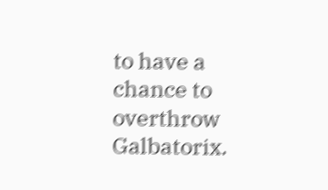to have a chance to overthrow Galbatorix.